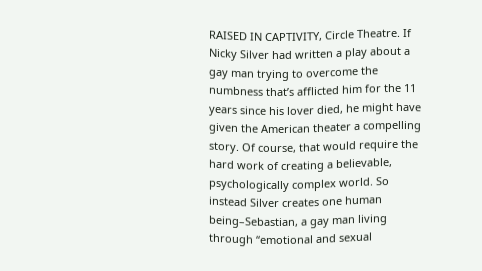RAISED IN CAPTIVITY, Circle Theatre. If Nicky Silver had written a play about a gay man trying to overcome the numbness that’s afflicted him for the 11 years since his lover died, he might have given the American theater a compelling story. Of course, that would require the hard work of creating a believable, psychologically complex world. So instead Silver creates one human being–Sebastian, a gay man living through “emotional and sexual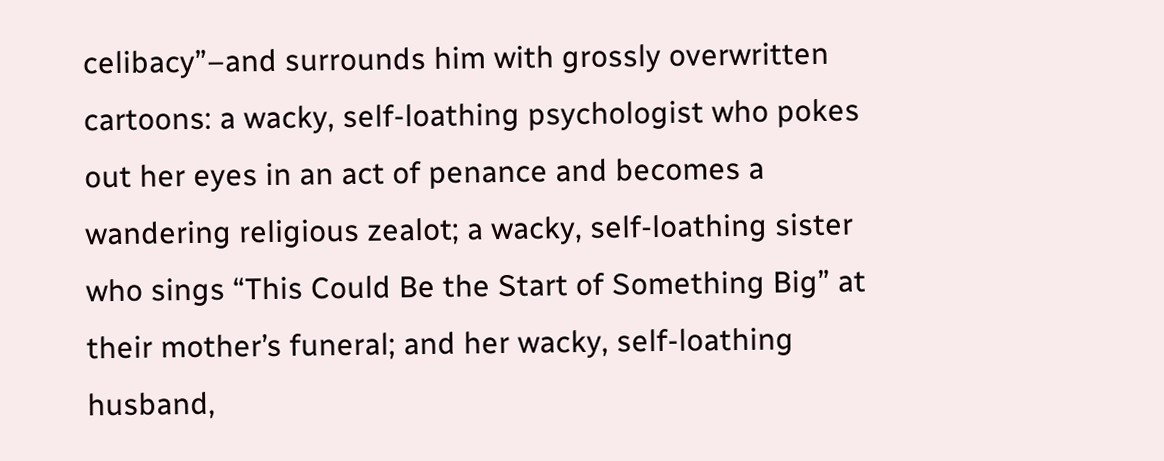celibacy”–and surrounds him with grossly overwritten cartoons: a wacky, self-loathing psychologist who pokes out her eyes in an act of penance and becomes a wandering religious zealot; a wacky, self-loathing sister who sings “This Could Be the Start of Something Big” at their mother’s funeral; and her wacky, self-loathing husband,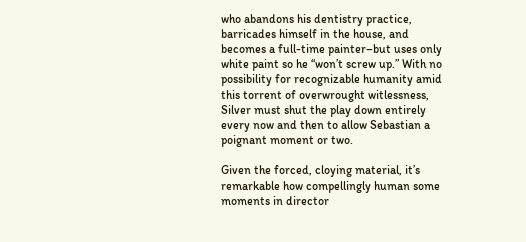who abandons his dentistry practice, barricades himself in the house, and becomes a full-time painter–but uses only white paint so he “won’t screw up.” With no possibility for recognizable humanity amid this torrent of overwrought witlessness, Silver must shut the play down entirely every now and then to allow Sebastian a poignant moment or two.

Given the forced, cloying material, it’s remarkable how compellingly human some moments in director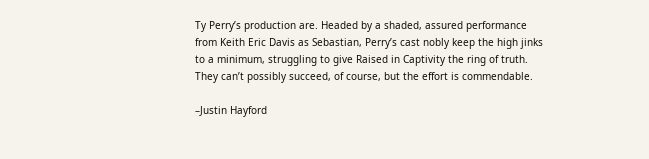Ty Perry’s production are. Headed by a shaded, assured performance from Keith Eric Davis as Sebastian, Perry’s cast nobly keep the high jinks to a minimum, struggling to give Raised in Captivity the ring of truth. They can’t possibly succeed, of course, but the effort is commendable.

–Justin Hayford